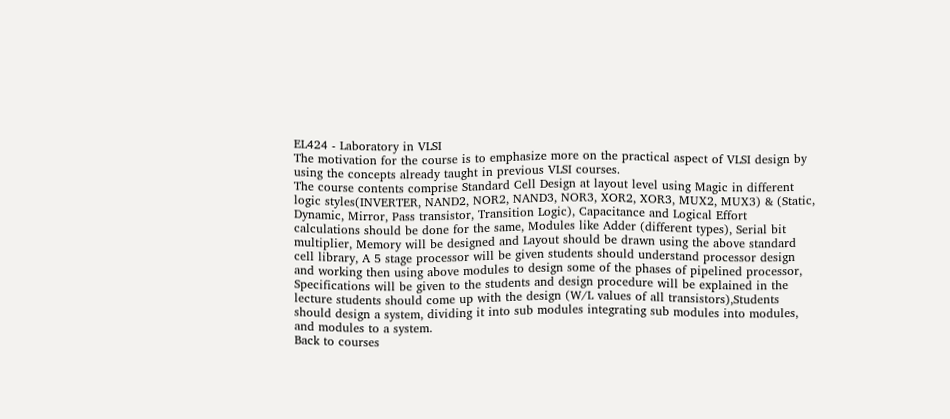EL424 - Laboratory in VLSI
The motivation for the course is to emphasize more on the practical aspect of VLSI design by using the concepts already taught in previous VLSI courses.
The course contents comprise Standard Cell Design at layout level using Magic in different logic styles(INVERTER, NAND2, NOR2, NAND3, NOR3, XOR2, XOR3, MUX2, MUX3) & (Static, Dynamic, Mirror, Pass transistor, Transition Logic), Capacitance and Logical Effort calculations should be done for the same, Modules like Adder (different types), Serial bit multiplier, Memory will be designed and Layout should be drawn using the above standard cell library, A 5 stage processor will be given students should understand processor design and working then using above modules to design some of the phases of pipelined processor, Specifications will be given to the students and design procedure will be explained in the lecture students should come up with the design (W/L values of all transistors),Students should design a system, dividing it into sub modules integrating sub modules into modules, and modules to a system.
Back to courses